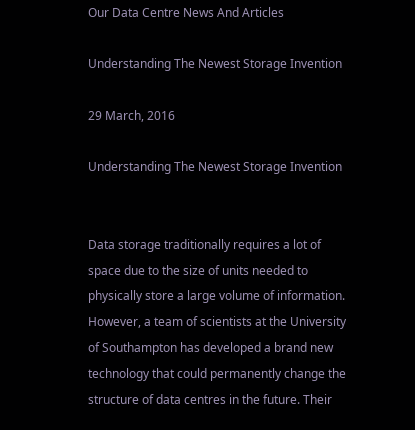Our Data Centre News And Articles

Understanding The Newest Storage Invention

29 March, 2016

Understanding The Newest Storage Invention


Data storage traditionally requires a lot of space due to the size of units needed to physically store a large volume of information. However, a team of scientists at the University of Southampton has developed a brand new technology that could permanently change the structure of data centres in the future. Their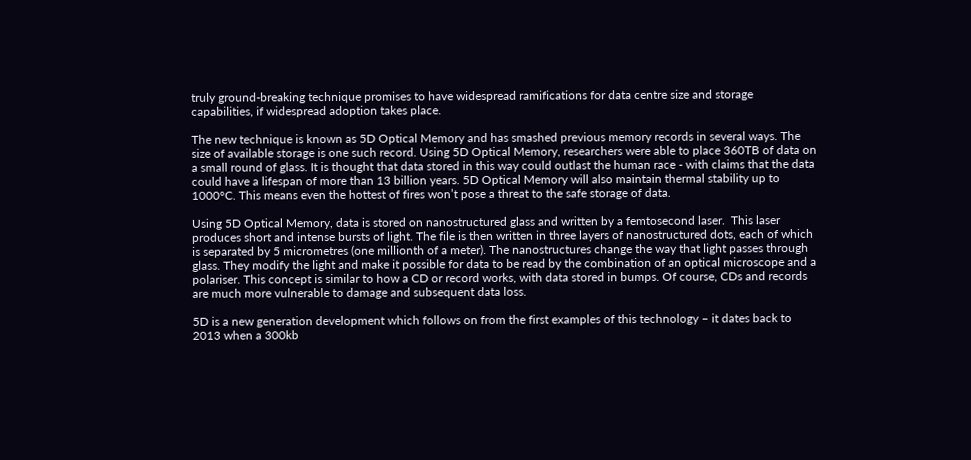truly ground-breaking technique promises to have widespread ramifications for data centre size and storage capabilities, if widespread adoption takes place.

The new technique is known as 5D Optical Memory and has smashed previous memory records in several ways. The size of available storage is one such record. Using 5D Optical Memory, researchers were able to place 360TB of data on a small round of glass. It is thought that data stored in this way could outlast the human race - with claims that the data could have a lifespan of more than 13 billion years. 5D Optical Memory will also maintain thermal stability up to 1000°C. This means even the hottest of fires won’t pose a threat to the safe storage of data.

Using 5D Optical Memory, data is stored on nanostructured glass and written by a femtosecond laser.  This laser produces short and intense bursts of light. The file is then written in three layers of nanostructured dots, each of which is separated by 5 micrometres (one millionth of a meter). The nanostructures change the way that light passes through glass. They modify the light and make it possible for data to be read by the combination of an optical microscope and a polariser. This concept is similar to how a CD or record works, with data stored in bumps. Of course, CDs and records are much more vulnerable to damage and subsequent data loss.

5D is a new generation development which follows on from the first examples of this technology – it dates back to 2013 when a 300kb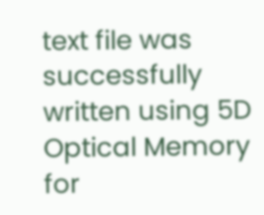text file was successfully written using 5D Optical Memory for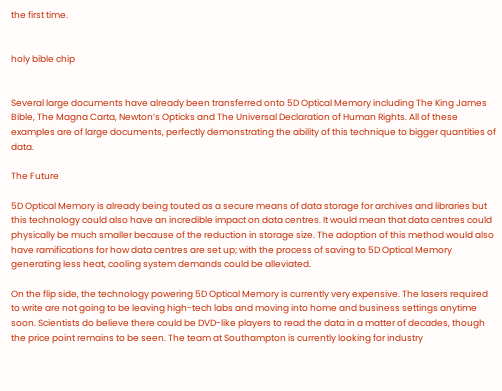the first time.


holy bible chip


Several large documents have already been transferred onto 5D Optical Memory including The King James Bible, The Magna Carta, Newton’s Opticks and The Universal Declaration of Human Rights. All of these examples are of large documents, perfectly demonstrating the ability of this technique to bigger quantities of data.

The Future

5D Optical Memory is already being touted as a secure means of data storage for archives and libraries but this technology could also have an incredible impact on data centres. It would mean that data centres could physically be much smaller because of the reduction in storage size. The adoption of this method would also have ramifications for how data centres are set up; with the process of saving to 5D Optical Memory generating less heat, cooling system demands could be alleviated.

On the flip side, the technology powering 5D Optical Memory is currently very expensive. The lasers required to write are not going to be leaving high-tech labs and moving into home and business settings anytime soon. Scientists do believe there could be DVD-like players to read the data in a matter of decades, though the price point remains to be seen. The team at Southampton is currently looking for industry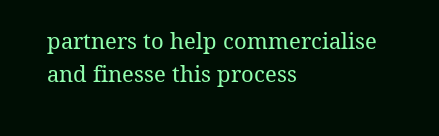partners to help commercialise and finesse this process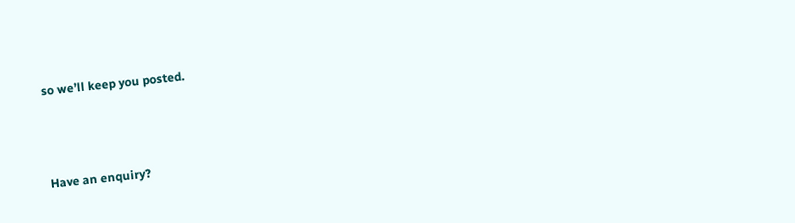so we’ll keep you posted.



Have an enquiry?